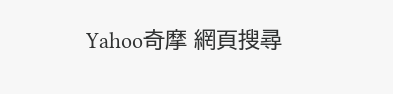Yahoo奇摩 網頁搜尋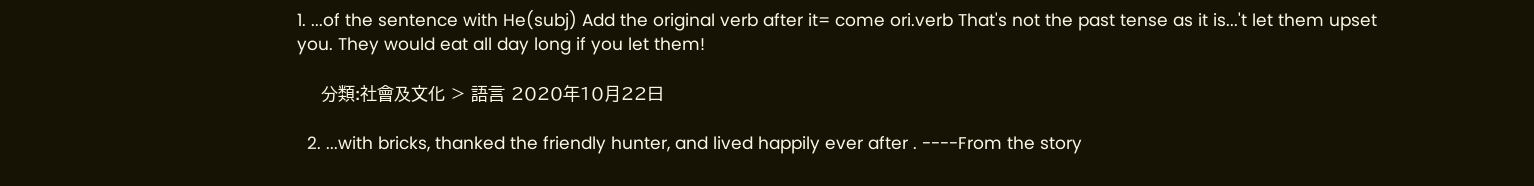1. ...of the sentence with He(subj) Add the original verb after it= come ori.verb That's not the past tense as it is...'t let them upset you. They would eat all day long if you let them!

    分類:社會及文化 > 語言 2020年10月22日

  2. ...with bricks, thanked the friendly hunter, and lived happily ever after . ----From the story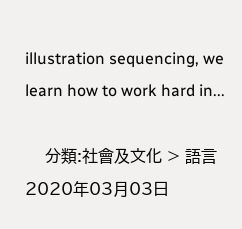illustration sequencing, we learn how to work hard in...

    分類:社會及文化 > 語言 2020年03月03日